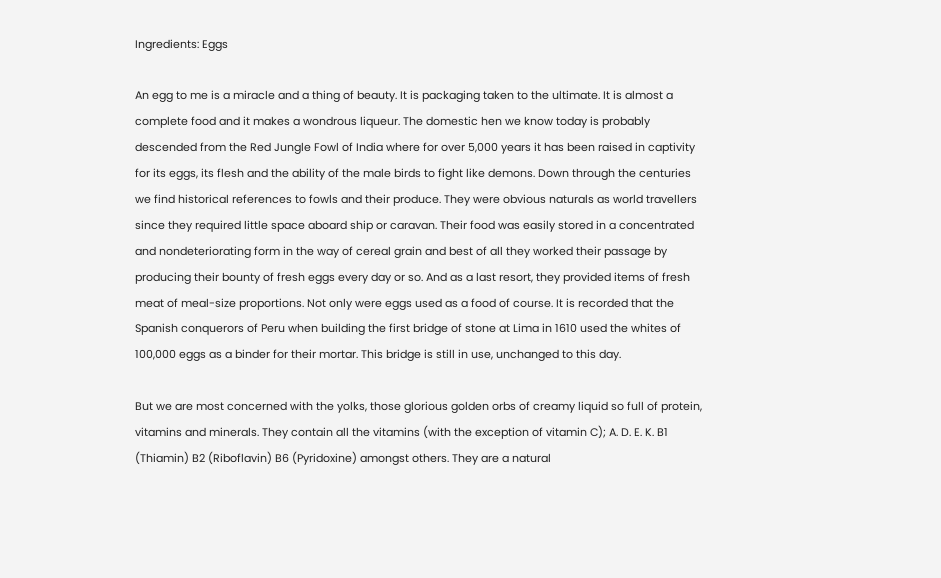Ingredients: Eggs

An egg to me is a miracle and a thing of beauty. It is packaging taken to the ultimate. It is almost a complete food and it makes a wondrous liqueur. The domestic hen we know today is probably descended from the Red Jungle Fowl of India where for over 5,000 years it has been raised in captivity for its eggs, its flesh and the ability of the male birds to fight like demons. Down through the centuries we find historical references to fowls and their produce. They were obvious naturals as world travellers since they required little space aboard ship or caravan. Their food was easily stored in a concentrated and nondeteriorating form in the way of cereal grain and best of all they worked their passage by producing their bounty of fresh eggs every day or so. And as a last resort, they provided items of fresh meat of meal-size proportions. Not only were eggs used as a food of course. It is recorded that the Spanish conquerors of Peru when building the first bridge of stone at Lima in 1610 used the whites of 100,000 eggs as a binder for their mortar. This bridge is still in use, unchanged to this day.

But we are most concerned with the yolks, those glorious golden orbs of creamy liquid so full of protein, vitamins and minerals. They contain all the vitamins (with the exception of vitamin C); A. D. E. K. B1 (Thiamin) B2 (Riboflavin) B6 (Pyridoxine) amongst others. They are a natural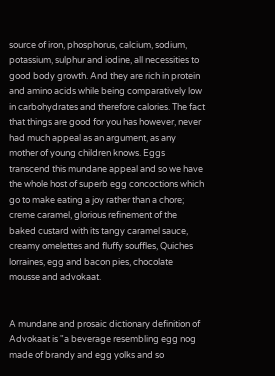source of iron, phosphorus, calcium, sodium, potassium, sulphur and iodine, all necessities to good body growth. And they are rich in protein and amino acids while being comparatively low in carbohydrates and therefore calories. The fact that things are good for you has however, never had much appeal as an argument, as any mother of young children knows. Eggs transcend this mundane appeal and so we have the whole host of superb egg concoctions which go to make eating a joy rather than a chore; creme caramel, glorious refinement of the baked custard with its tangy caramel sauce, creamy omelettes and fluffy souffles, Quiches lorraines, egg and bacon pies, chocolate mousse and advokaat.


A mundane and prosaic dictionary definition of Advokaat is "a beverage resembling egg nog made of brandy and egg yolks and so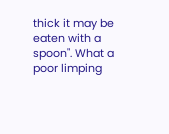thick it may be eaten with a spoon". What a poor limping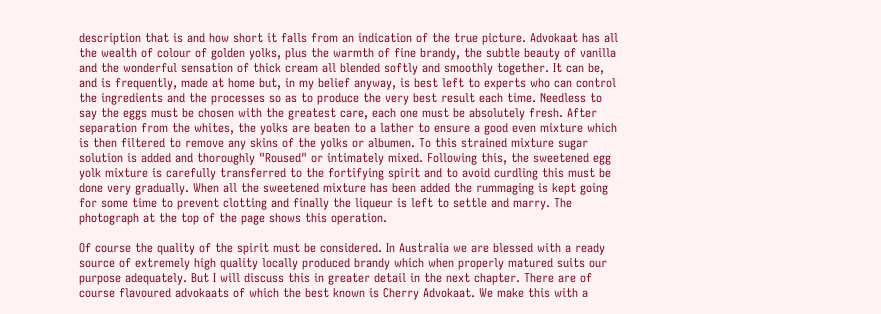description that is and how short it falls from an indication of the true picture. Advokaat has all the wealth of colour of golden yolks, plus the warmth of fine brandy, the subtle beauty of vanilla and the wonderful sensation of thick cream all blended softly and smoothly together. It can be, and is frequently, made at home but, in my belief anyway, is best left to experts who can control the ingredients and the processes so as to produce the very best result each time. Needless to say the eggs must be chosen with the greatest care, each one must be absolutely fresh. After separation from the whites, the yolks are beaten to a lather to ensure a good even mixture which is then filtered to remove any skins of the yolks or albumen. To this strained mixture sugar solution is added and thoroughly "Roused" or intimately mixed. Following this, the sweetened egg yolk mixture is carefully transferred to the fortifying spirit and to avoid curdling this must be done very gradually. When all the sweetened mixture has been added the rummaging is kept going for some time to prevent clotting and finally the liqueur is left to settle and marry. The photograph at the top of the page shows this operation.

Of course the quality of the spirit must be considered. In Australia we are blessed with a ready source of extremely high quality locally produced brandy which when properly matured suits our purpose adequately. But I will discuss this in greater detail in the next chapter. There are of course flavoured advokaats of which the best known is Cherry Advokaat. We make this with a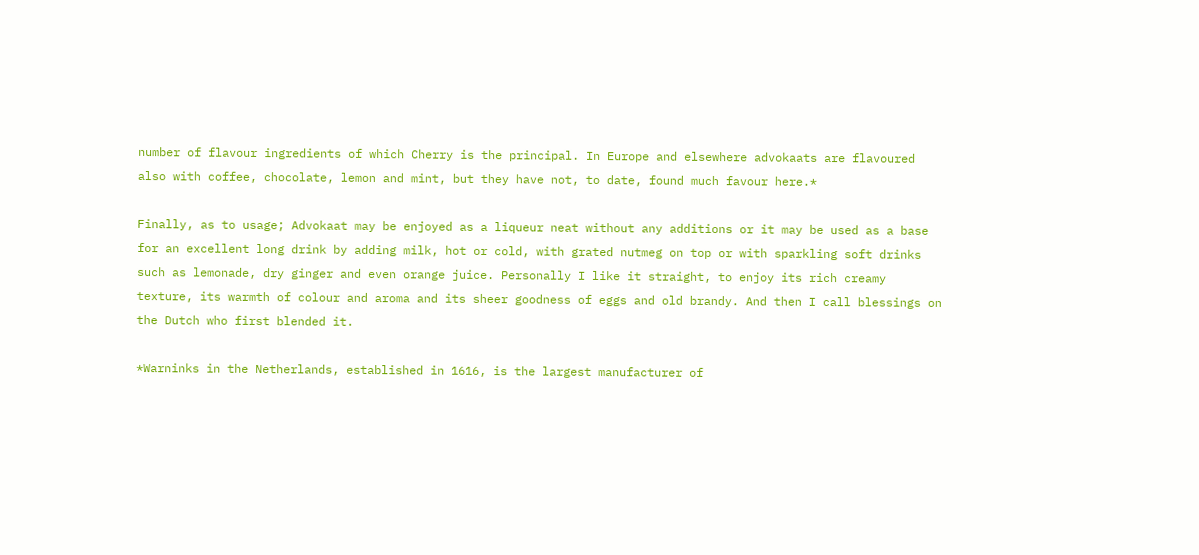number of flavour ingredients of which Cherry is the principal. In Europe and elsewhere advokaats are flavoured also with coffee, chocolate, lemon and mint, but they have not, to date, found much favour here.*

Finally, as to usage; Advokaat may be enjoyed as a liqueur neat without any additions or it may be used as a base for an excellent long drink by adding milk, hot or cold, with grated nutmeg on top or with sparkling soft drinks such as lemonade, dry ginger and even orange juice. Personally I like it straight, to enjoy its rich creamy texture, its warmth of colour and aroma and its sheer goodness of eggs and old brandy. And then I call blessings on the Dutch who first blended it.

*Warninks in the Netherlands, established in 1616, is the largest manufacturer of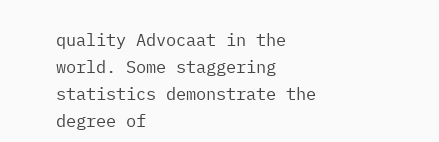quality Advocaat in the world. Some staggering statistics demonstrate the degree of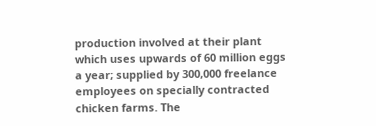production involved at their plant which uses upwards of 60 million eggs a year; supplied by 300,000 freelance employees on specially contracted chicken farms. The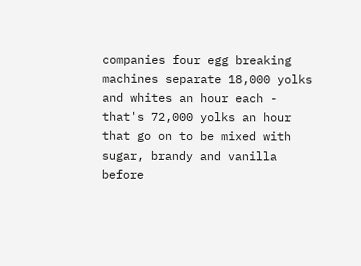companies four egg breaking machines separate 18,000 yolks and whites an hour each - that's 72,000 yolks an hour that go on to be mixed with sugar, brandy and vanilla before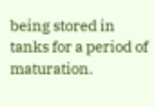being stored in tanks for a period of maturation.